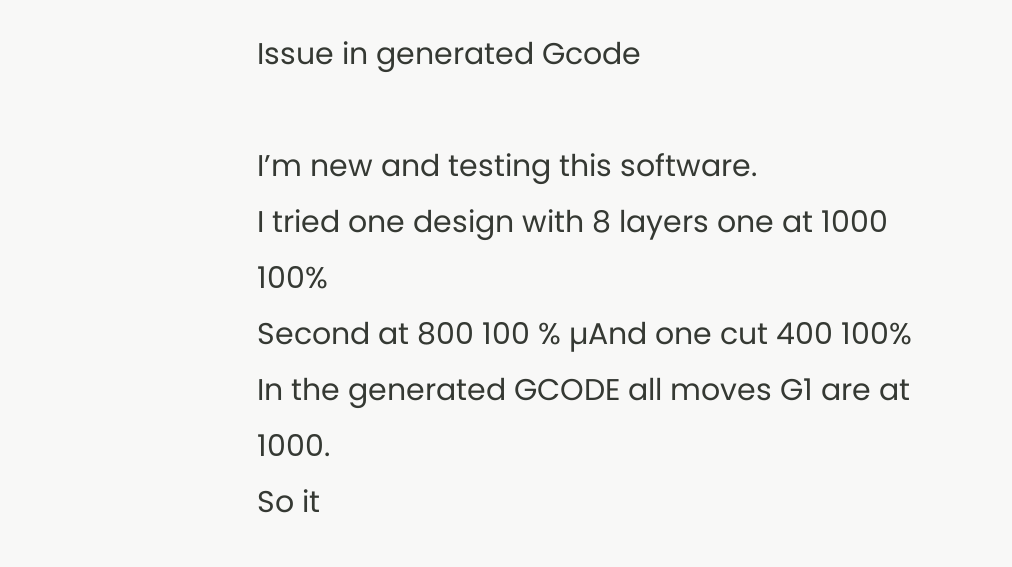Issue in generated Gcode

I’m new and testing this software.
I tried one design with 8 layers one at 1000 100%
Second at 800 100 % µAnd one cut 400 100%
In the generated GCODE all moves G1 are at 1000.
So it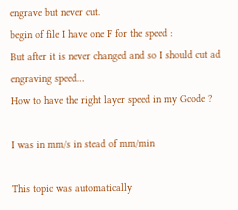engrave but never cut.
begin of file I have one F for the speed :
But after it is never changed and so I should cut ad engraving speed…
How to have the right layer speed in my Gcode ?

I was in mm/s in stead of mm/min

This topic was automatically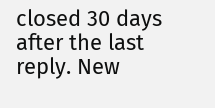closed 30 days after the last reply. New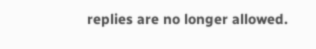replies are no longer allowed.